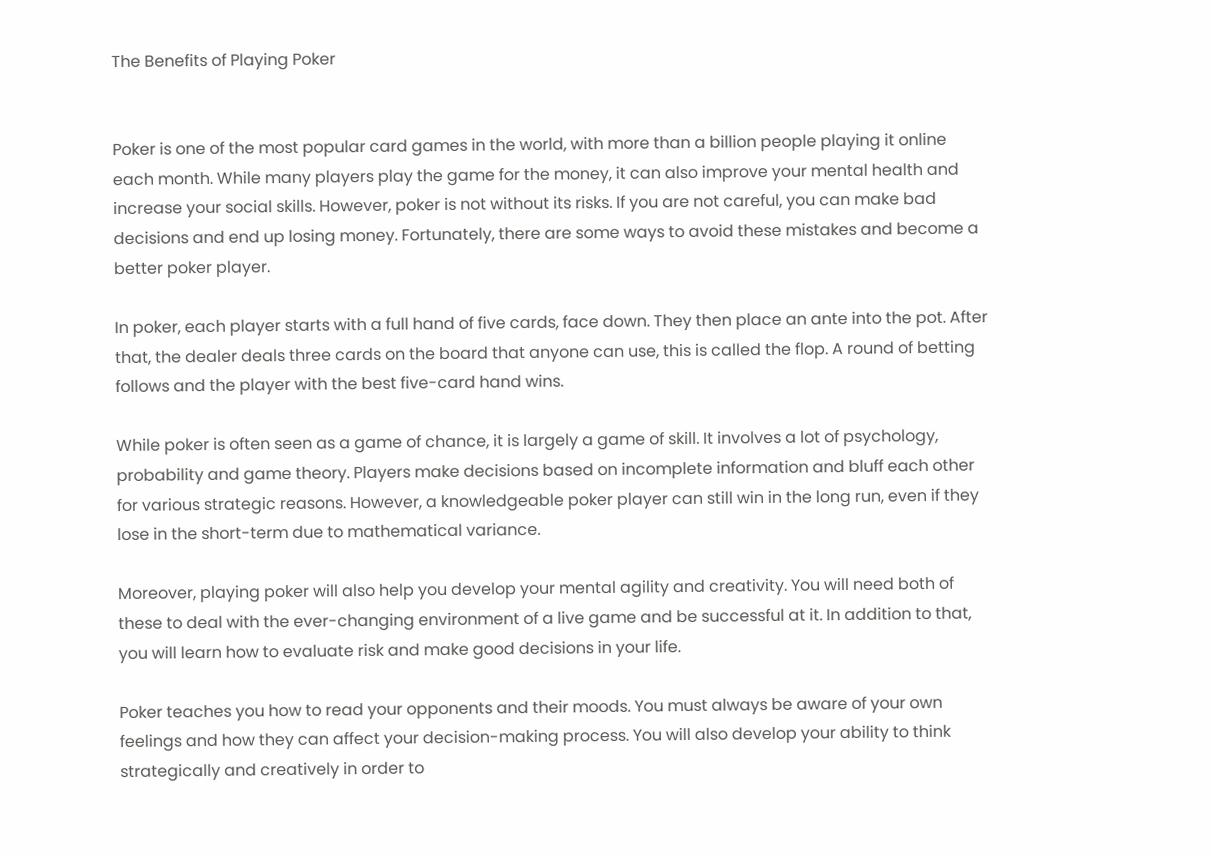The Benefits of Playing Poker


Poker is one of the most popular card games in the world, with more than a billion people playing it online each month. While many players play the game for the money, it can also improve your mental health and increase your social skills. However, poker is not without its risks. If you are not careful, you can make bad decisions and end up losing money. Fortunately, there are some ways to avoid these mistakes and become a better poker player.

In poker, each player starts with a full hand of five cards, face down. They then place an ante into the pot. After that, the dealer deals three cards on the board that anyone can use, this is called the flop. A round of betting follows and the player with the best five-card hand wins.

While poker is often seen as a game of chance, it is largely a game of skill. It involves a lot of psychology, probability and game theory. Players make decisions based on incomplete information and bluff each other for various strategic reasons. However, a knowledgeable poker player can still win in the long run, even if they lose in the short-term due to mathematical variance.

Moreover, playing poker will also help you develop your mental agility and creativity. You will need both of these to deal with the ever-changing environment of a live game and be successful at it. In addition to that, you will learn how to evaluate risk and make good decisions in your life.

Poker teaches you how to read your opponents and their moods. You must always be aware of your own feelings and how they can affect your decision-making process. You will also develop your ability to think strategically and creatively in order to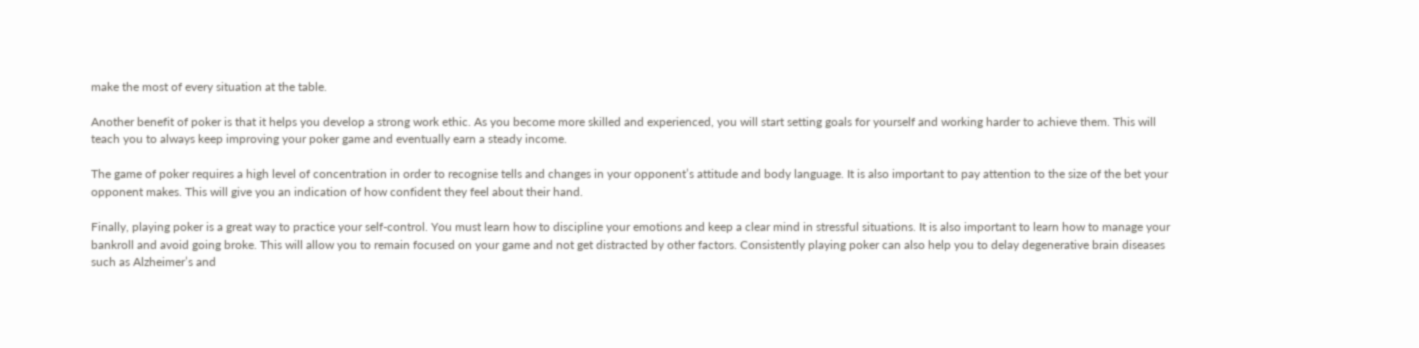make the most of every situation at the table.

Another benefit of poker is that it helps you develop a strong work ethic. As you become more skilled and experienced, you will start setting goals for yourself and working harder to achieve them. This will teach you to always keep improving your poker game and eventually earn a steady income.

The game of poker requires a high level of concentration in order to recognise tells and changes in your opponent’s attitude and body language. It is also important to pay attention to the size of the bet your opponent makes. This will give you an indication of how confident they feel about their hand.

Finally, playing poker is a great way to practice your self-control. You must learn how to discipline your emotions and keep a clear mind in stressful situations. It is also important to learn how to manage your bankroll and avoid going broke. This will allow you to remain focused on your game and not get distracted by other factors. Consistently playing poker can also help you to delay degenerative brain diseases such as Alzheimer’s and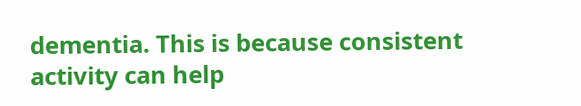dementia. This is because consistent activity can help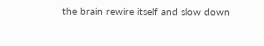the brain rewire itself and slow down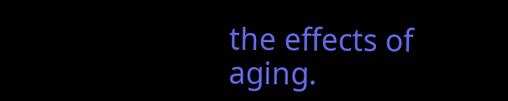the effects of aging.